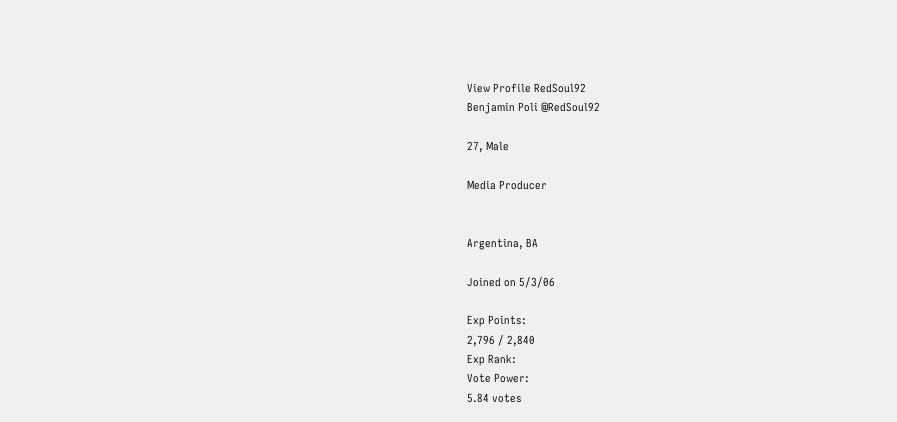View Profile RedSoul92
Benjamin Poli @RedSoul92

27, Male

Media Producer


Argentina, BA

Joined on 5/3/06

Exp Points:
2,796 / 2,840
Exp Rank:
Vote Power:
5.84 votes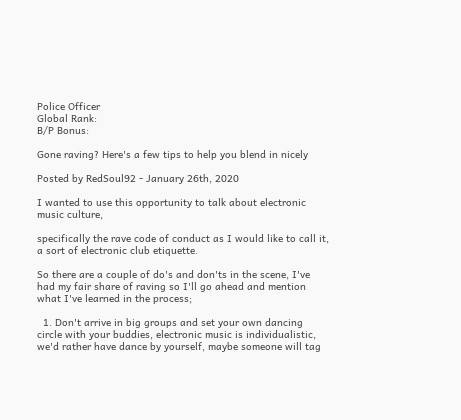Police Officer
Global Rank:
B/P Bonus:

Gone raving? Here's a few tips to help you blend in nicely

Posted by RedSoul92 - January 26th, 2020

I wanted to use this opportunity to talk about electronic music culture,

specifically the rave code of conduct as I would like to call it, a sort of electronic club etiquette.

So there are a couple of do's and don'ts in the scene, I've had my fair share of raving so I'll go ahead and mention what I've learned in the process;

  1. Don't arrive in big groups and set your own dancing circle with your buddies, electronic music is individualistic, we'd rather have dance by yourself, maybe someone will tag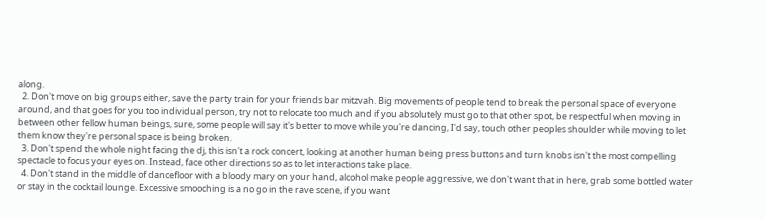along.
  2. Don't move on big groups either, save the party train for your friends bar mitzvah. Big movements of people tend to break the personal space of everyone around, and that goes for you too individual person, try not to relocate too much and if you absolutely must go to that other spot, be respectful when moving in between other fellow human beings, sure, some people will say it's better to move while you're dancing, I'd say, touch other peoples shoulder while moving to let them know they're personal space is being broken.
  3. Don't spend the whole night facing the dj, this isn't a rock concert, looking at another human being press buttons and turn knobs isn't the most compelling spectacle to focus your eyes on. Instead, face other directions so as to let interactions take place.
  4. Don't stand in the middle of dancefloor with a bloody mary on your hand, alcohol make people aggressive, we don't want that in here, grab some bottled water or stay in the cocktail lounge. Excessive smooching is a no go in the rave scene, if you want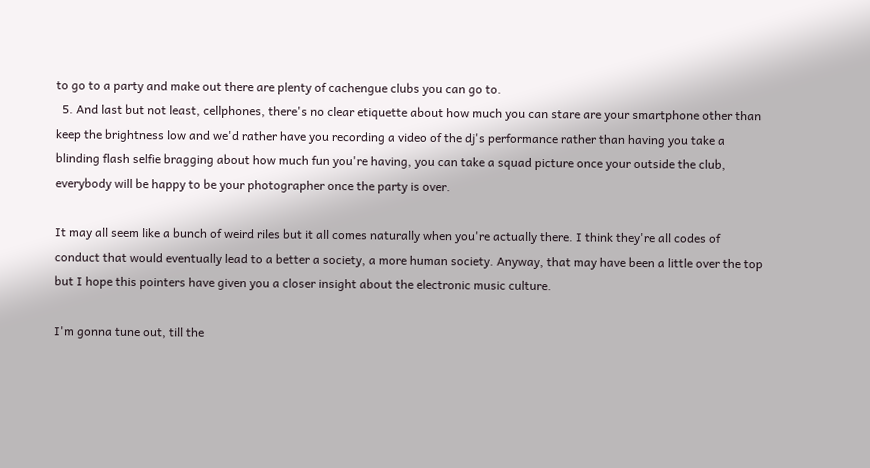to go to a party and make out there are plenty of cachengue clubs you can go to.
  5. And last but not least, cellphones, there's no clear etiquette about how much you can stare are your smartphone other than keep the brightness low and we'd rather have you recording a video of the dj's performance rather than having you take a blinding flash selfie bragging about how much fun you're having, you can take a squad picture once your outside the club, everybody will be happy to be your photographer once the party is over.

It may all seem like a bunch of weird riles but it all comes naturally when you're actually there. I think they're all codes of conduct that would eventually lead to a better a society, a more human society. Anyway, that may have been a little over the top but I hope this pointers have given you a closer insight about the electronic music culture.

I'm gonna tune out, till the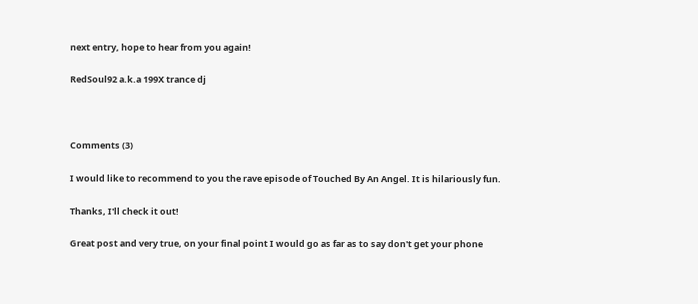next entry, hope to hear from you again!

RedSoul92 a.k.a 199X trance dj



Comments (3)

I would like to recommend to you the rave episode of Touched By An Angel. It is hilariously fun.

Thanks, I'll check it out!

Great post and very true, on your final point I would go as far as to say don't get your phone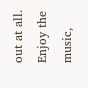out at all. Enjoy the music,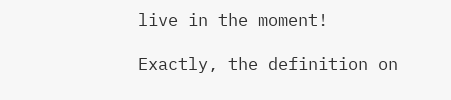live in the moment!

Exactly, the definition on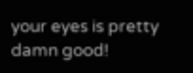your eyes is pretty damn good!